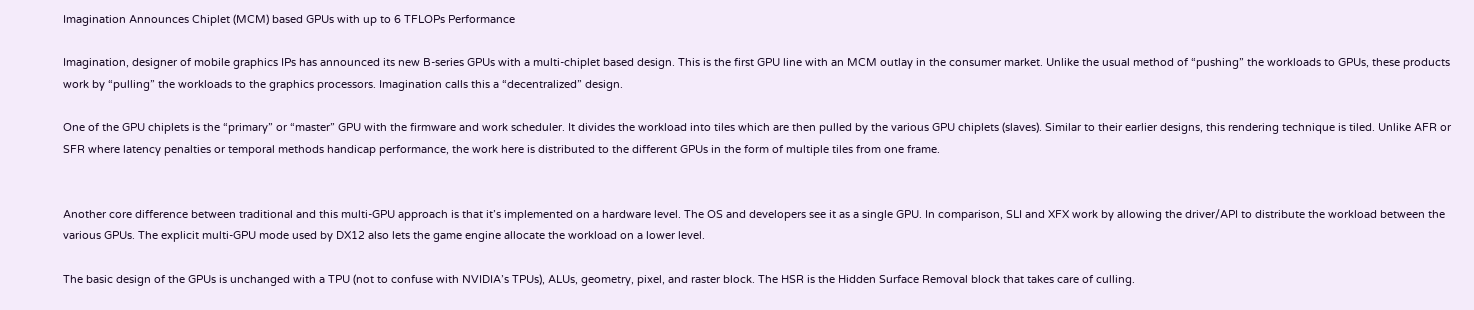Imagination Announces Chiplet (MCM) based GPUs with up to 6 TFLOPs Performance

Imagination, designer of mobile graphics IPs has announced its new B-series GPUs with a multi-chiplet based design. This is the first GPU line with an MCM outlay in the consumer market. Unlike the usual method of “pushing” the workloads to GPUs, these products work by “pulling” the workloads to the graphics processors. Imagination calls this a “decentralized” design.

One of the GPU chiplets is the “primary” or “master” GPU with the firmware and work scheduler. It divides the workload into tiles which are then pulled by the various GPU chiplets (slaves). Similar to their earlier designs, this rendering technique is tiled. Unlike AFR or SFR where latency penalties or temporal methods handicap performance, the work here is distributed to the different GPUs in the form of multiple tiles from one frame.


Another core difference between traditional and this multi-GPU approach is that it’s implemented on a hardware level. The OS and developers see it as a single GPU. In comparison, SLI and XFX work by allowing the driver/API to distribute the workload between the various GPUs. The explicit multi-GPU mode used by DX12 also lets the game engine allocate the workload on a lower level.

The basic design of the GPUs is unchanged with a TPU (not to confuse with NVIDIA’s TPUs), ALUs, geometry, pixel, and raster block. The HSR is the Hidden Surface Removal block that takes care of culling.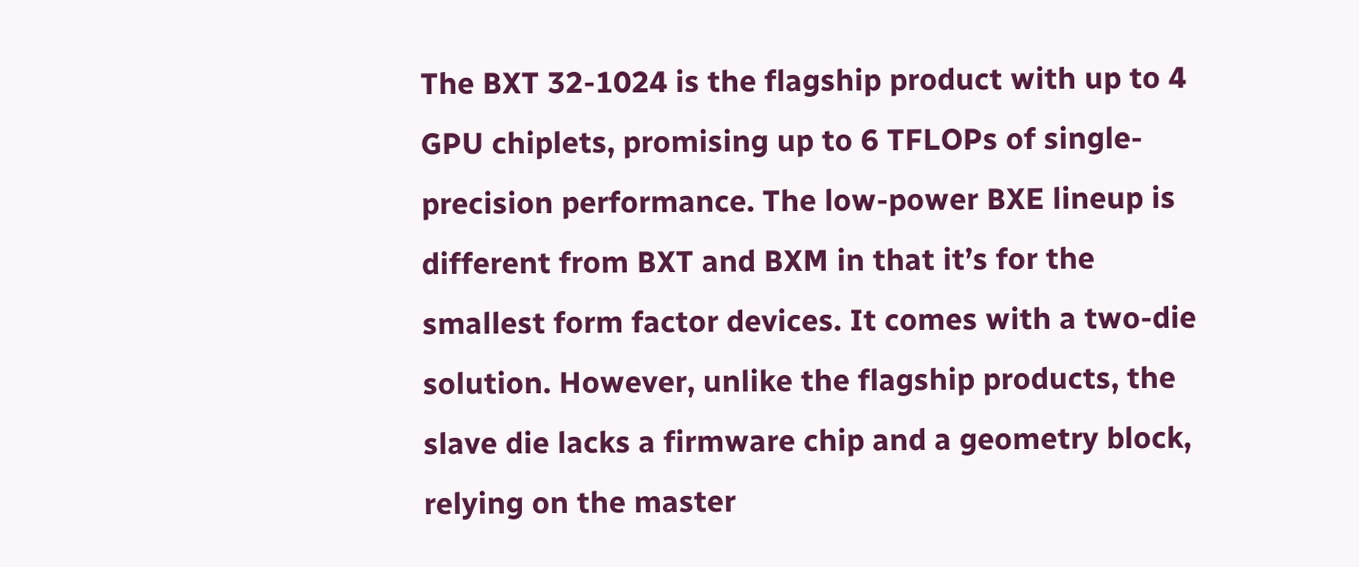The BXT 32-1024 is the flagship product with up to 4 GPU chiplets, promising up to 6 TFLOPs of single-precision performance. The low-power BXE lineup is different from BXT and BXM in that it’s for the smallest form factor devices. It comes with a two-die solution. However, unlike the flagship products, the slave die lacks a firmware chip and a geometry block, relying on the master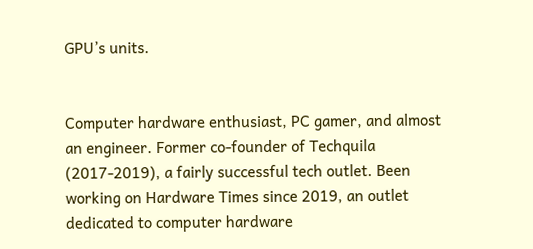GPU’s units.


Computer hardware enthusiast, PC gamer, and almost an engineer. Former co-founder of Techquila (2017-2019), a fairly successful tech outlet. Been working on Hardware Times since 2019, an outlet dedicated to computer hardware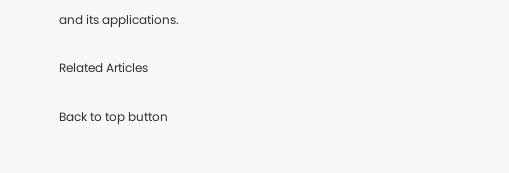and its applications.

Related Articles

Back to top button